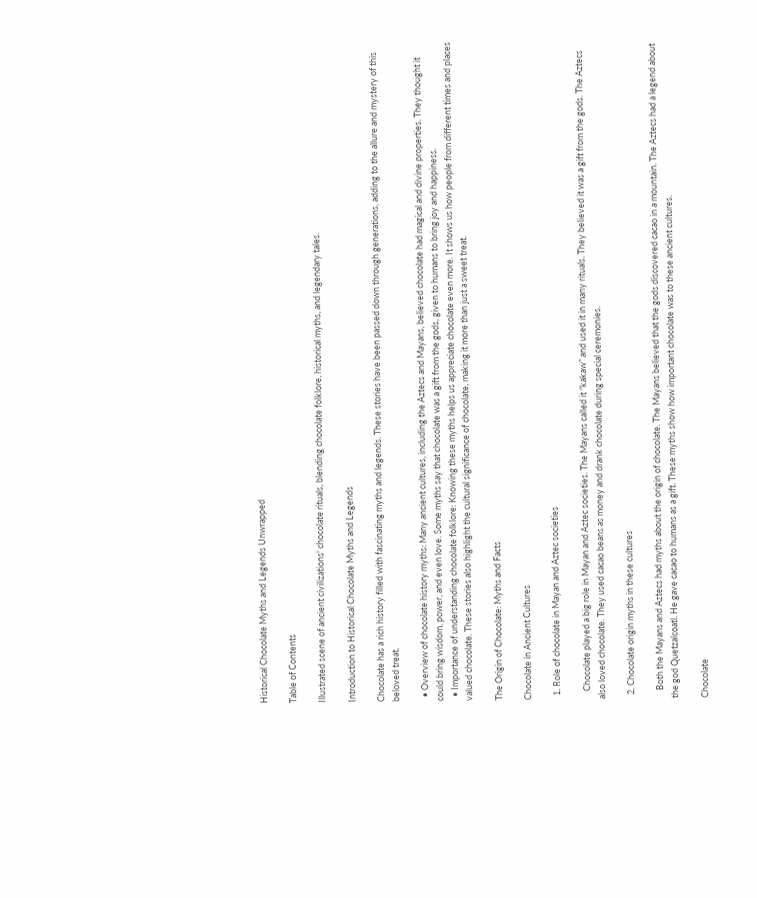Historical Chocolate Myths and Legends Unwrapped

Table of Contents

Illustrated scene of ancient civilizations' chocolate rituals, blending chocolate folklore, historical myths, and legendary tales.

Introduction to Historical Chocolate Myths and Legends

Chocolate has a rich history filled with fascinating myths and legends. These stories have been passed down through generations, adding to the allure and mystery of this beloved treat.

  • Overview of chocolate history myths: Many ancient cultures, including the Aztecs and Mayans, believed chocolate had magical and divine properties. They thought it could bring wisdom, power, and even love. Some myths say that chocolate was a gift from the gods, given to humans to bring joy and happiness.
  • Importance of understanding chocolate folklore: Knowing these myths helps us appreciate chocolate even more. It shows us how people from different times and places valued chocolate. These stories also highlight the cultural significance of chocolate, making it more than just a sweet treat.

The Origin of Chocolate: Myths and Facts

Chocolate in Ancient Cultures

  1. Role of chocolate in Mayan and Aztec societies

    Chocolate played a big role in Mayan and Aztec societies. The Mayans called it “kakaw” and used it in many rituals. They believed it was a gift from the gods. The Aztecs also loved chocolate. They used cacao beans as money and drank chocolate during special ceremonies.

  2. Chocolate origin myths in these cultures

    Both the Mayans and Aztecs had myths about the origin of chocolate. The Mayans believed that the gods discovered cacao in a mountain. The Aztecs had a legend about the god Quetzalcoatl. He gave cacao to humans as a gift. These myths show how important chocolate was to these ancient cultures.

Chocolate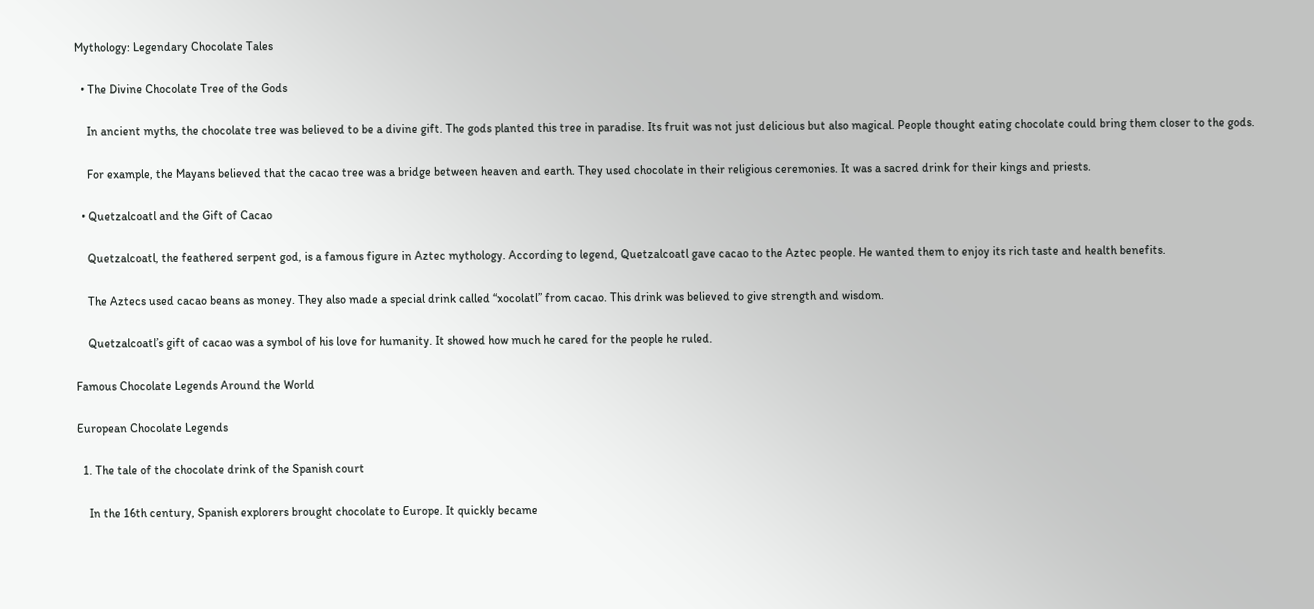Mythology: Legendary Chocolate Tales

  • The Divine Chocolate Tree of the Gods

    In ancient myths, the chocolate tree was believed to be a divine gift. The gods planted this tree in paradise. Its fruit was not just delicious but also magical. People thought eating chocolate could bring them closer to the gods.

    For example, the Mayans believed that the cacao tree was a bridge between heaven and earth. They used chocolate in their religious ceremonies. It was a sacred drink for their kings and priests.

  • Quetzalcoatl and the Gift of Cacao

    Quetzalcoatl, the feathered serpent god, is a famous figure in Aztec mythology. According to legend, Quetzalcoatl gave cacao to the Aztec people. He wanted them to enjoy its rich taste and health benefits.

    The Aztecs used cacao beans as money. They also made a special drink called “xocolatl” from cacao. This drink was believed to give strength and wisdom.

    Quetzalcoatl’s gift of cacao was a symbol of his love for humanity. It showed how much he cared for the people he ruled.

Famous Chocolate Legends Around the World

European Chocolate Legends

  1. The tale of the chocolate drink of the Spanish court

    In the 16th century, Spanish explorers brought chocolate to Europe. It quickly became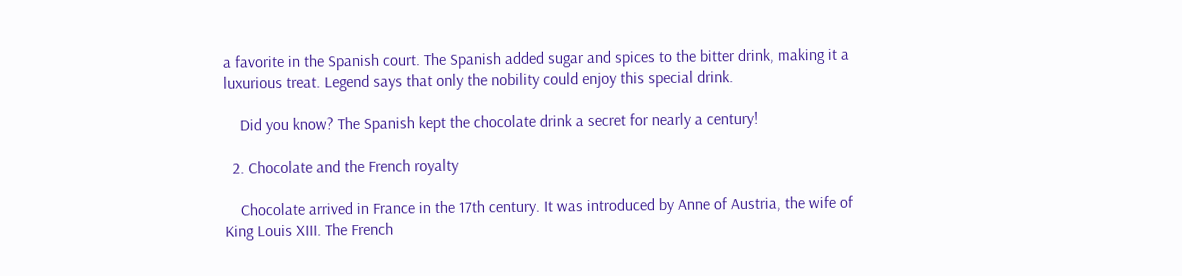a favorite in the Spanish court. The Spanish added sugar and spices to the bitter drink, making it a luxurious treat. Legend says that only the nobility could enjoy this special drink.

    Did you know? The Spanish kept the chocolate drink a secret for nearly a century!

  2. Chocolate and the French royalty

    Chocolate arrived in France in the 17th century. It was introduced by Anne of Austria, the wife of King Louis XIII. The French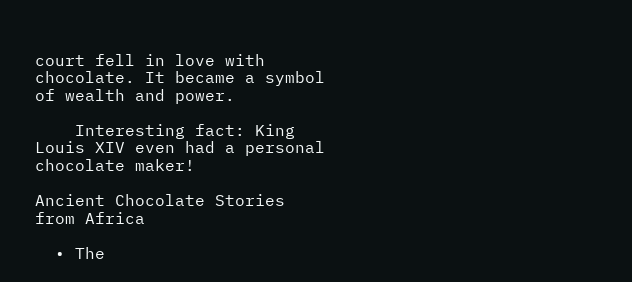court fell in love with chocolate. It became a symbol of wealth and power.

    Interesting fact: King Louis XIV even had a personal chocolate maker!

Ancient Chocolate Stories from Africa

  • The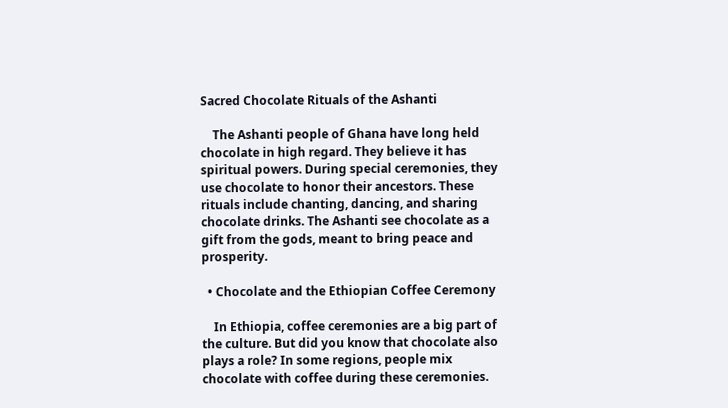Sacred Chocolate Rituals of the Ashanti

    The Ashanti people of Ghana have long held chocolate in high regard. They believe it has spiritual powers. During special ceremonies, they use chocolate to honor their ancestors. These rituals include chanting, dancing, and sharing chocolate drinks. The Ashanti see chocolate as a gift from the gods, meant to bring peace and prosperity.

  • Chocolate and the Ethiopian Coffee Ceremony

    In Ethiopia, coffee ceremonies are a big part of the culture. But did you know that chocolate also plays a role? In some regions, people mix chocolate with coffee during these ceremonies.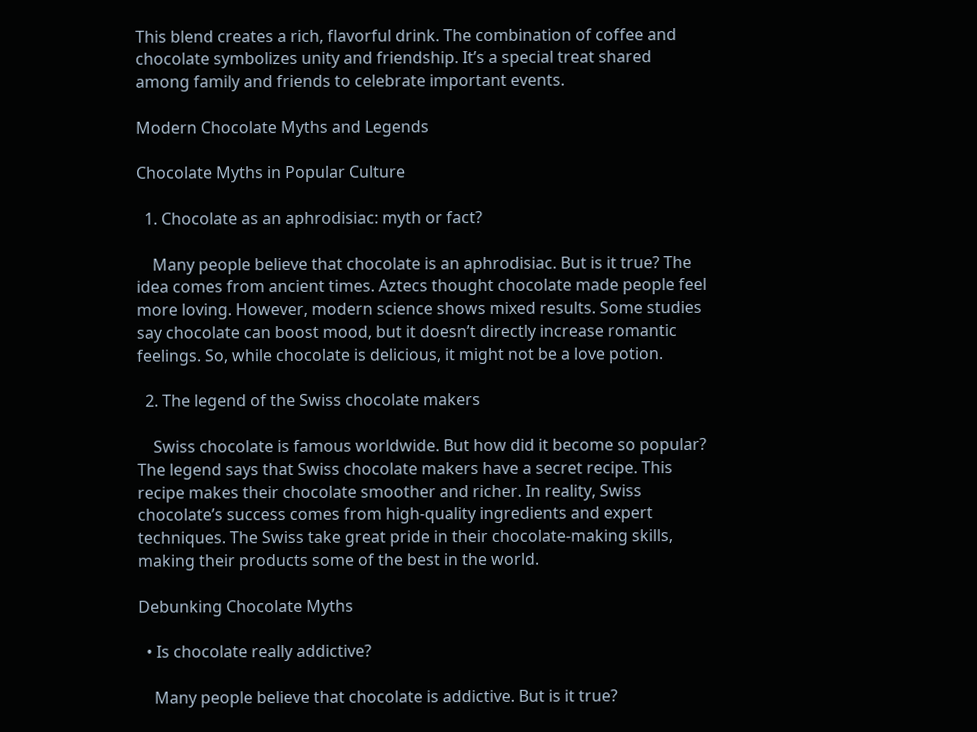This blend creates a rich, flavorful drink. The combination of coffee and chocolate symbolizes unity and friendship. It’s a special treat shared among family and friends to celebrate important events.

Modern Chocolate Myths and Legends

Chocolate Myths in Popular Culture

  1. Chocolate as an aphrodisiac: myth or fact?

    Many people believe that chocolate is an aphrodisiac. But is it true? The idea comes from ancient times. Aztecs thought chocolate made people feel more loving. However, modern science shows mixed results. Some studies say chocolate can boost mood, but it doesn’t directly increase romantic feelings. So, while chocolate is delicious, it might not be a love potion.

  2. The legend of the Swiss chocolate makers

    Swiss chocolate is famous worldwide. But how did it become so popular? The legend says that Swiss chocolate makers have a secret recipe. This recipe makes their chocolate smoother and richer. In reality, Swiss chocolate’s success comes from high-quality ingredients and expert techniques. The Swiss take great pride in their chocolate-making skills, making their products some of the best in the world.

Debunking Chocolate Myths

  • Is chocolate really addictive?

    Many people believe that chocolate is addictive. But is it true?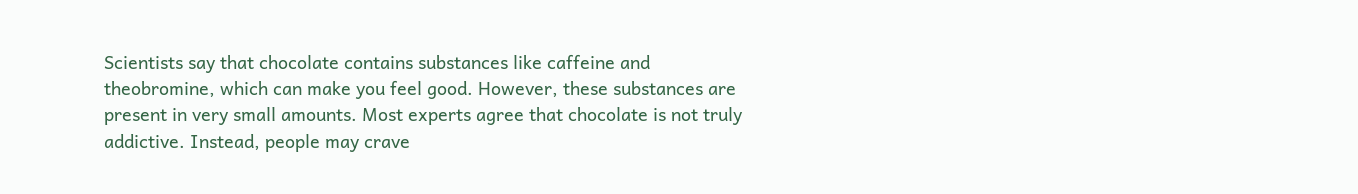Scientists say that chocolate contains substances like caffeine and theobromine, which can make you feel good. However, these substances are present in very small amounts. Most experts agree that chocolate is not truly addictive. Instead, people may crave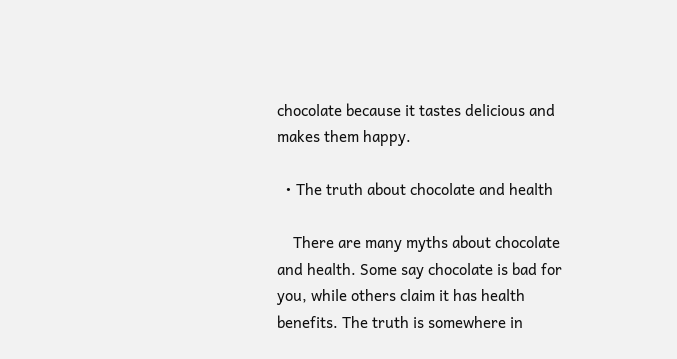chocolate because it tastes delicious and makes them happy.

  • The truth about chocolate and health

    There are many myths about chocolate and health. Some say chocolate is bad for you, while others claim it has health benefits. The truth is somewhere in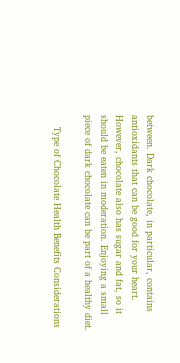between. Dark chocolate, in particular, contains antioxidants that can be good for your heart. However, chocolate also has sugar and fat, so it should be eaten in moderation. Enjoying a small piece of dark chocolate can be part of a healthy diet.

    Type of Chocolate Health Benefits Considerations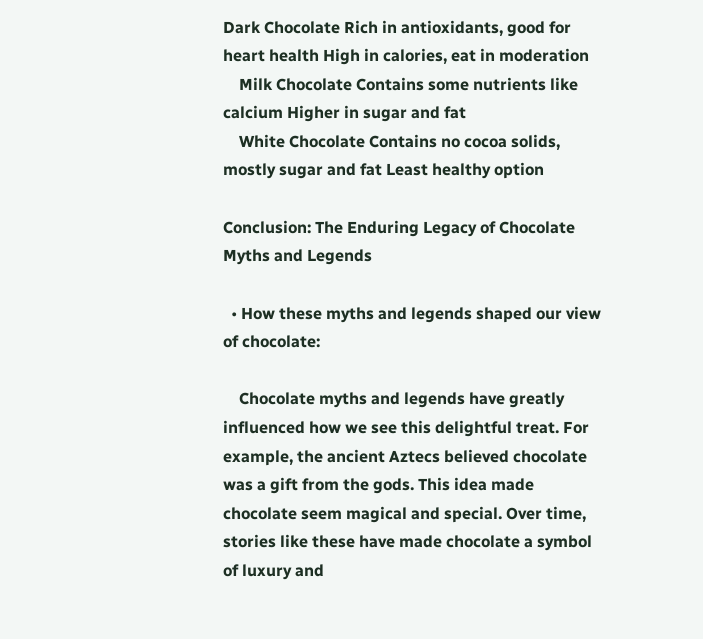Dark Chocolate Rich in antioxidants, good for heart health High in calories, eat in moderation
    Milk Chocolate Contains some nutrients like calcium Higher in sugar and fat
    White Chocolate Contains no cocoa solids, mostly sugar and fat Least healthy option

Conclusion: The Enduring Legacy of Chocolate Myths and Legends

  • How these myths and legends shaped our view of chocolate:

    Chocolate myths and legends have greatly influenced how we see this delightful treat. For example, the ancient Aztecs believed chocolate was a gift from the gods. This idea made chocolate seem magical and special. Over time, stories like these have made chocolate a symbol of luxury and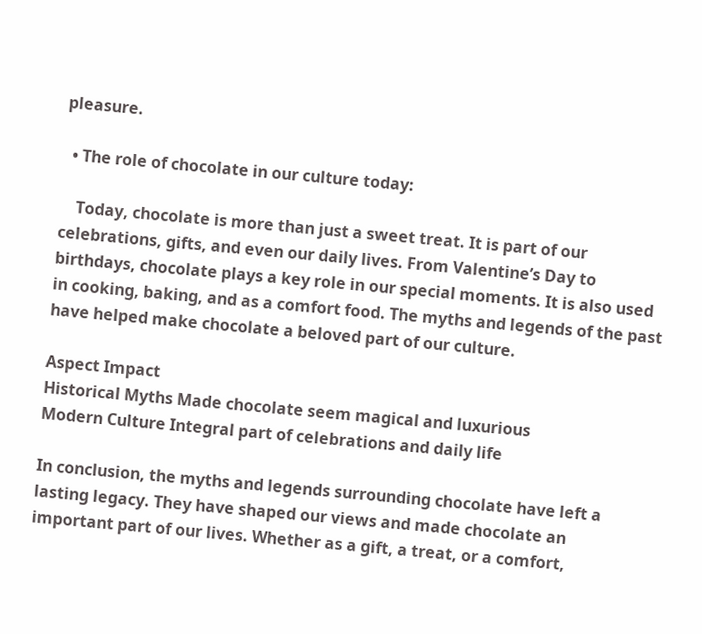pleasure.

  • The role of chocolate in our culture today:

    Today, chocolate is more than just a sweet treat. It is part of our celebrations, gifts, and even our daily lives. From Valentine’s Day to birthdays, chocolate plays a key role in our special moments. It is also used in cooking, baking, and as a comfort food. The myths and legends of the past have helped make chocolate a beloved part of our culture.

Aspect Impact
Historical Myths Made chocolate seem magical and luxurious
Modern Culture Integral part of celebrations and daily life

In conclusion, the myths and legends surrounding chocolate have left a lasting legacy. They have shaped our views and made chocolate an important part of our lives. Whether as a gift, a treat, or a comfort,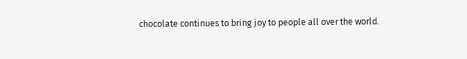chocolate continues to bring joy to people all over the world.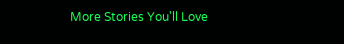More Stories You'll Love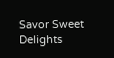Savor Sweet Delights